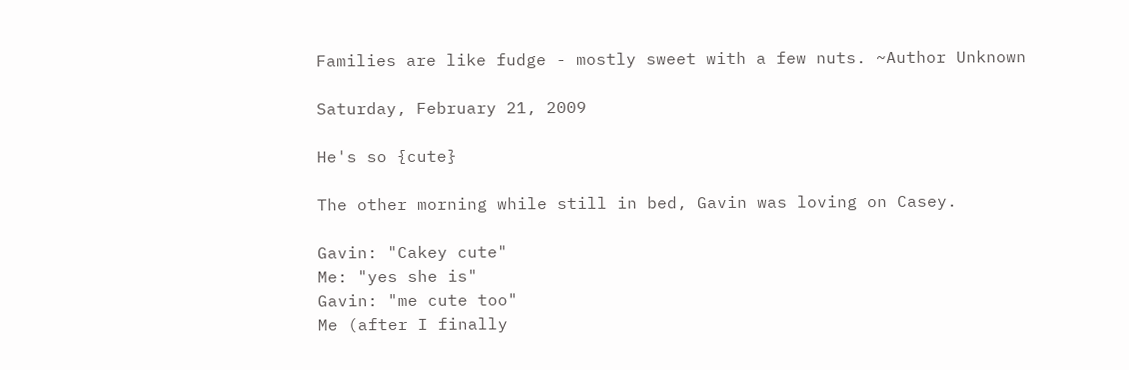Families are like fudge - mostly sweet with a few nuts. ~Author Unknown

Saturday, February 21, 2009

He's so {cute}

The other morning while still in bed, Gavin was loving on Casey.

Gavin: "Cakey cute"
Me: "yes she is"
Gavin: "me cute too"
Me (after I finally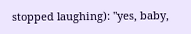stopped laughing): "yes, baby,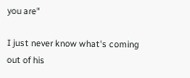you are"

I just never know what's coming out of his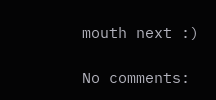mouth next :)

No comments: